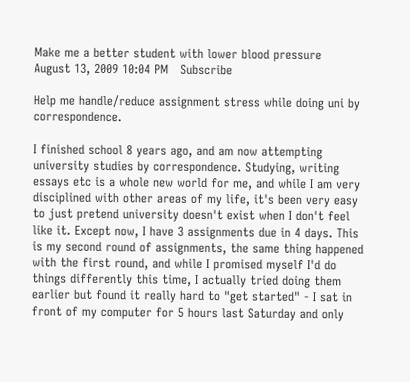Make me a better student with lower blood pressure
August 13, 2009 10:04 PM   Subscribe

Help me handle/reduce assignment stress while doing uni by correspondence.

I finished school 8 years ago, and am now attempting university studies by correspondence. Studying, writing essays etc is a whole new world for me, and while I am very disciplined with other areas of my life, it's been very easy to just pretend university doesn't exist when I don't feel like it. Except now, I have 3 assignments due in 4 days. This is my second round of assignments, the same thing happened with the first round, and while I promised myself I'd do things differently this time, I actually tried doing them earlier but found it really hard to "get started" - I sat in front of my computer for 5 hours last Saturday and only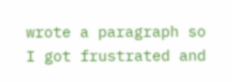wrote a paragraph so I got frustrated and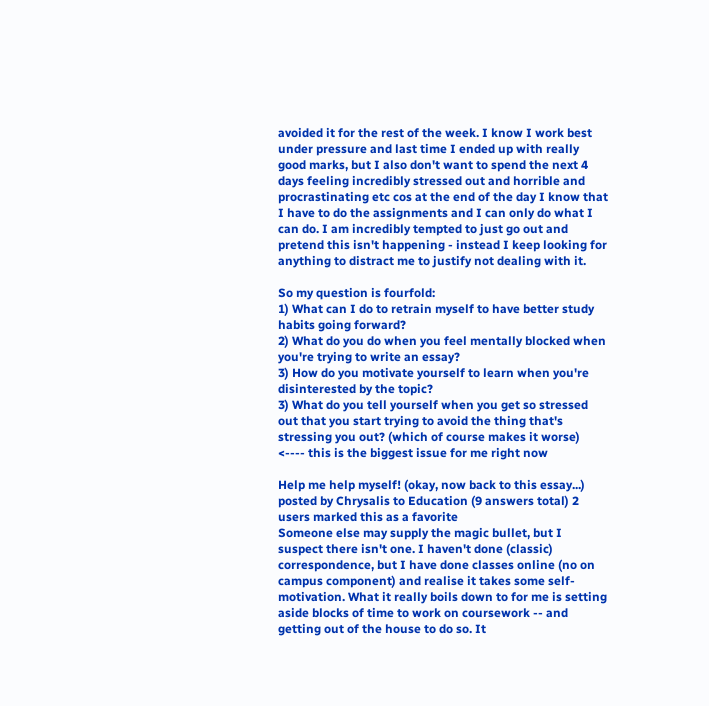avoided it for the rest of the week. I know I work best under pressure and last time I ended up with really good marks, but I also don't want to spend the next 4 days feeling incredibly stressed out and horrible and procrastinating etc cos at the end of the day I know that I have to do the assignments and I can only do what I can do. I am incredibly tempted to just go out and pretend this isn't happening - instead I keep looking for anything to distract me to justify not dealing with it.

So my question is fourfold:
1) What can I do to retrain myself to have better study habits going forward?
2) What do you do when you feel mentally blocked when you're trying to write an essay?
3) How do you motivate yourself to learn when you're disinterested by the topic?
3) What do you tell yourself when you get so stressed out that you start trying to avoid the thing that's stressing you out? (which of course makes it worse) <---- this is the biggest issue for me right now

Help me help myself! (okay, now back to this essay...)
posted by Chrysalis to Education (9 answers total) 2 users marked this as a favorite
Someone else may supply the magic bullet, but I suspect there isn't one. I haven't done (classic) correspondence, but I have done classes online (no on campus component) and realise it takes some self-motivation. What it really boils down to for me is setting aside blocks of time to work on coursework -- and getting out of the house to do so. It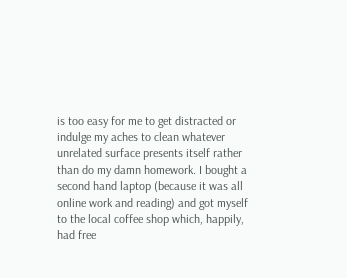is too easy for me to get distracted or indulge my aches to clean whatever unrelated surface presents itself rather than do my damn homework. I bought a second hand laptop (because it was all online work and reading) and got myself to the local coffee shop which, happily, had free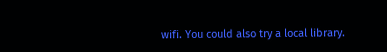wifi. You could also try a local library.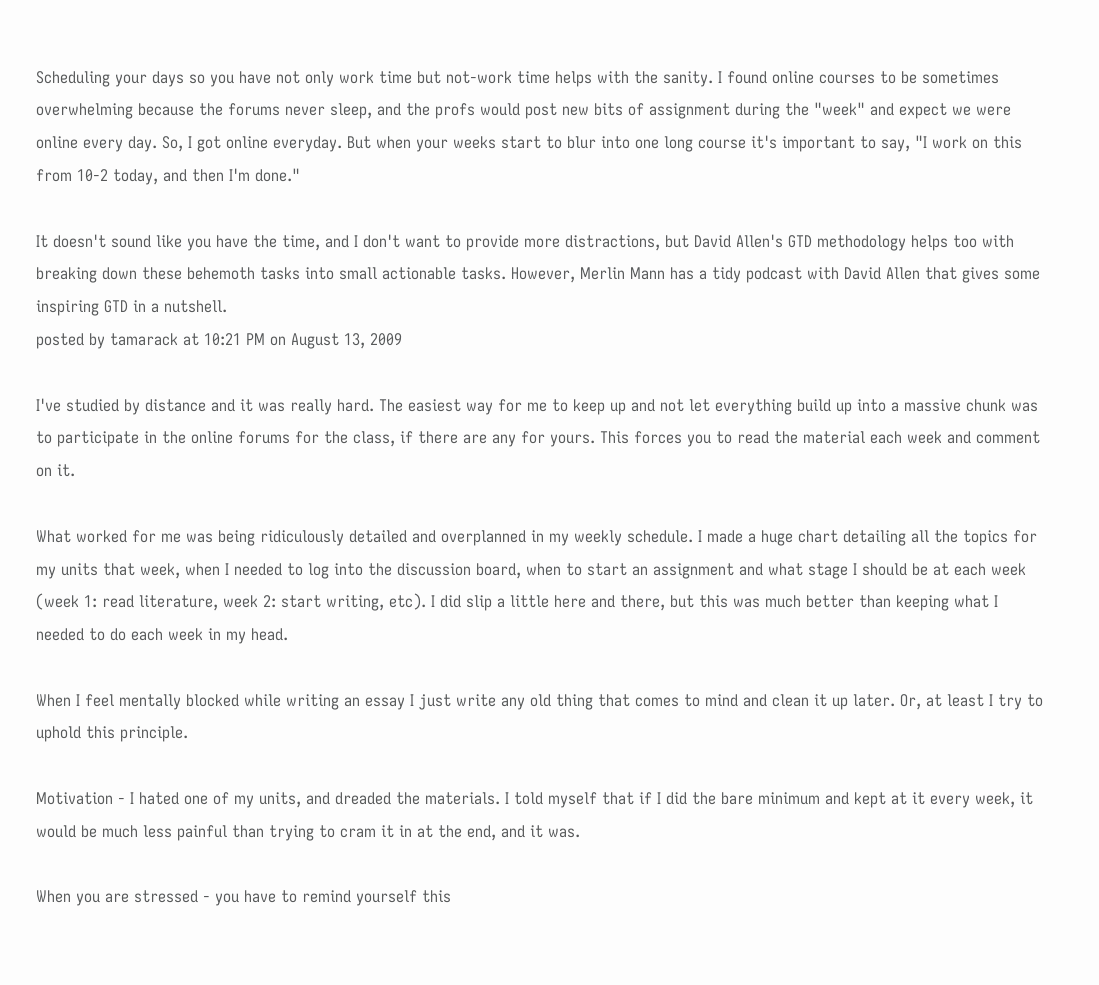Scheduling your days so you have not only work time but not-work time helps with the sanity. I found online courses to be sometimes overwhelming because the forums never sleep, and the profs would post new bits of assignment during the "week" and expect we were online every day. So, I got online everyday. But when your weeks start to blur into one long course it's important to say, "I work on this from 10-2 today, and then I'm done."

It doesn't sound like you have the time, and I don't want to provide more distractions, but David Allen's GTD methodology helps too with breaking down these behemoth tasks into small actionable tasks. However, Merlin Mann has a tidy podcast with David Allen that gives some inspiring GTD in a nutshell.
posted by tamarack at 10:21 PM on August 13, 2009

I've studied by distance and it was really hard. The easiest way for me to keep up and not let everything build up into a massive chunk was to participate in the online forums for the class, if there are any for yours. This forces you to read the material each week and comment on it.

What worked for me was being ridiculously detailed and overplanned in my weekly schedule. I made a huge chart detailing all the topics for my units that week, when I needed to log into the discussion board, when to start an assignment and what stage I should be at each week (week 1: read literature, week 2: start writing, etc). I did slip a little here and there, but this was much better than keeping what I needed to do each week in my head.

When I feel mentally blocked while writing an essay I just write any old thing that comes to mind and clean it up later. Or, at least I try to uphold this principle.

Motivation - I hated one of my units, and dreaded the materials. I told myself that if I did the bare minimum and kept at it every week, it would be much less painful than trying to cram it in at the end, and it was.

When you are stressed - you have to remind yourself this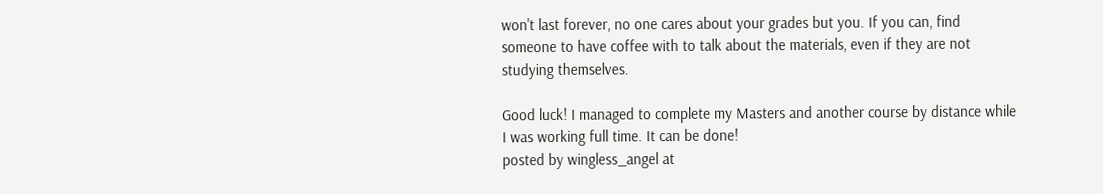won't last forever, no one cares about your grades but you. If you can, find someone to have coffee with to talk about the materials, even if they are not studying themselves.

Good luck! I managed to complete my Masters and another course by distance while I was working full time. It can be done!
posted by wingless_angel at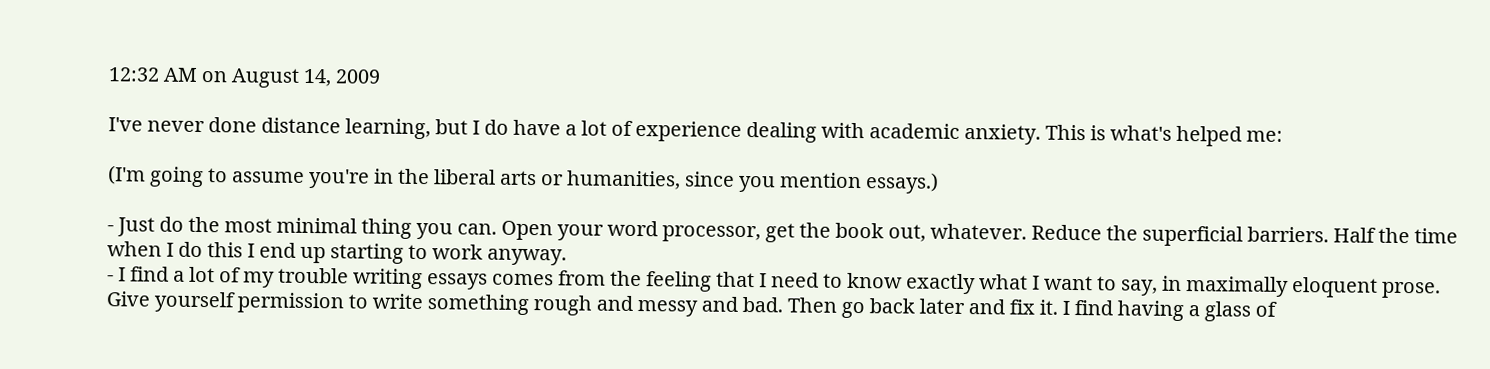12:32 AM on August 14, 2009

I've never done distance learning, but I do have a lot of experience dealing with academic anxiety. This is what's helped me:

(I'm going to assume you're in the liberal arts or humanities, since you mention essays.)

- Just do the most minimal thing you can. Open your word processor, get the book out, whatever. Reduce the superficial barriers. Half the time when I do this I end up starting to work anyway.
- I find a lot of my trouble writing essays comes from the feeling that I need to know exactly what I want to say, in maximally eloquent prose. Give yourself permission to write something rough and messy and bad. Then go back later and fix it. I find having a glass of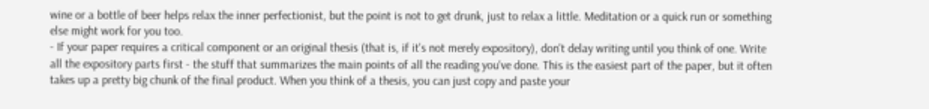wine or a bottle of beer helps relax the inner perfectionist, but the point is not to get drunk, just to relax a little. Meditation or a quick run or something else might work for you too.
- If your paper requires a critical component or an original thesis (that is, if it's not merely expository), don't delay writing until you think of one. Write all the expository parts first - the stuff that summarizes the main points of all the reading you've done. This is the easiest part of the paper, but it often takes up a pretty big chunk of the final product. When you think of a thesis, you can just copy and paste your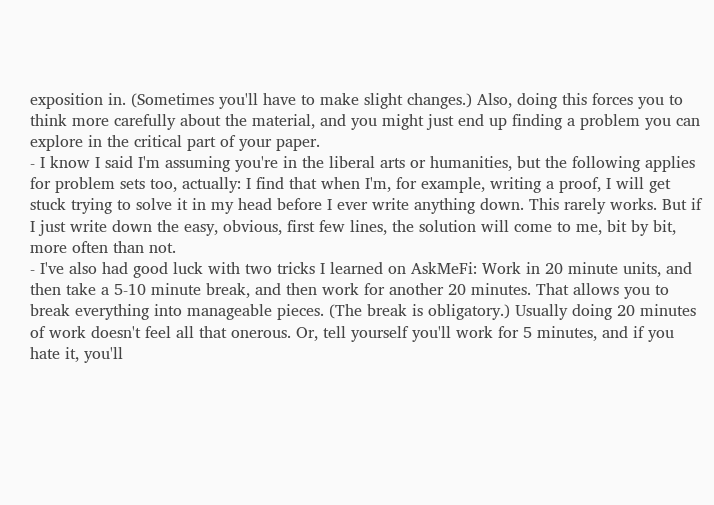exposition in. (Sometimes you'll have to make slight changes.) Also, doing this forces you to think more carefully about the material, and you might just end up finding a problem you can explore in the critical part of your paper.
- I know I said I'm assuming you're in the liberal arts or humanities, but the following applies for problem sets too, actually: I find that when I'm, for example, writing a proof, I will get stuck trying to solve it in my head before I ever write anything down. This rarely works. But if I just write down the easy, obvious, first few lines, the solution will come to me, bit by bit, more often than not.
- I've also had good luck with two tricks I learned on AskMeFi: Work in 20 minute units, and then take a 5-10 minute break, and then work for another 20 minutes. That allows you to break everything into manageable pieces. (The break is obligatory.) Usually doing 20 minutes of work doesn't feel all that onerous. Or, tell yourself you'll work for 5 minutes, and if you hate it, you'll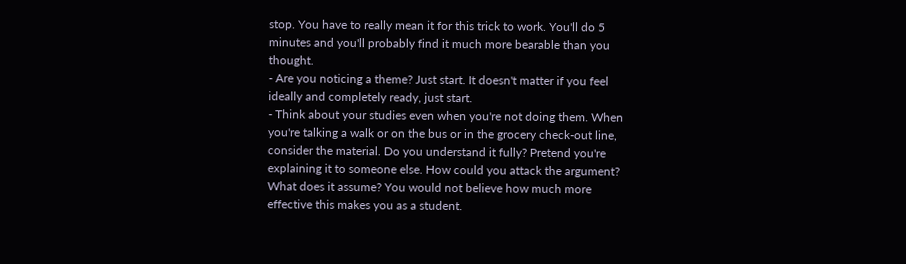stop. You have to really mean it for this trick to work. You'll do 5 minutes and you'll probably find it much more bearable than you thought.
- Are you noticing a theme? Just start. It doesn't matter if you feel ideally and completely ready, just start.
- Think about your studies even when you're not doing them. When you're talking a walk or on the bus or in the grocery check-out line, consider the material. Do you understand it fully? Pretend you're explaining it to someone else. How could you attack the argument? What does it assume? You would not believe how much more effective this makes you as a student.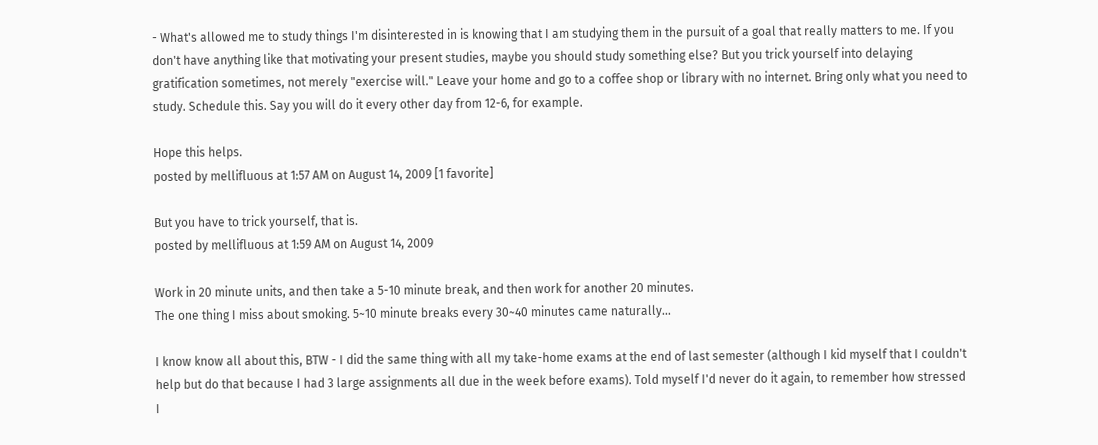- What's allowed me to study things I'm disinterested in is knowing that I am studying them in the pursuit of a goal that really matters to me. If you don't have anything like that motivating your present studies, maybe you should study something else? But you trick yourself into delaying gratification sometimes, not merely "exercise will." Leave your home and go to a coffee shop or library with no internet. Bring only what you need to study. Schedule this. Say you will do it every other day from 12-6, for example.

Hope this helps.
posted by mellifluous at 1:57 AM on August 14, 2009 [1 favorite]

But you have to trick yourself, that is.
posted by mellifluous at 1:59 AM on August 14, 2009

Work in 20 minute units, and then take a 5-10 minute break, and then work for another 20 minutes.
The one thing I miss about smoking. 5~10 minute breaks every 30~40 minutes came naturally...

I know know all about this, BTW - I did the same thing with all my take-home exams at the end of last semester (although I kid myself that I couldn't help but do that because I had 3 large assignments all due in the week before exams). Told myself I'd never do it again, to remember how stressed I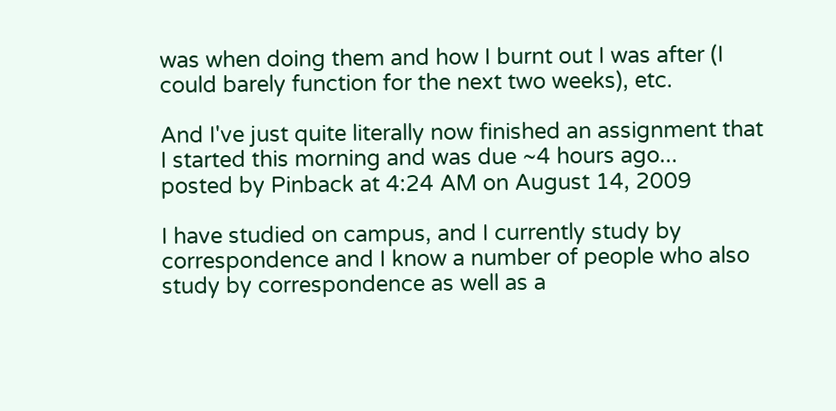was when doing them and how I burnt out I was after (I could barely function for the next two weeks), etc.

And I've just quite literally now finished an assignment that I started this morning and was due ~4 hours ago...
posted by Pinback at 4:24 AM on August 14, 2009

I have studied on campus, and I currently study by correspondence and I know a number of people who also study by correspondence as well as a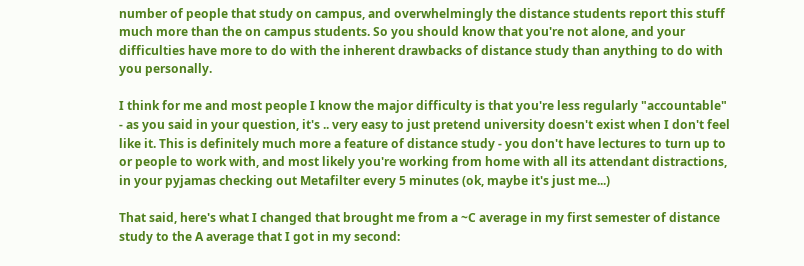number of people that study on campus, and overwhelmingly the distance students report this stuff much more than the on campus students. So you should know that you're not alone, and your difficulties have more to do with the inherent drawbacks of distance study than anything to do with you personally.

I think for me and most people I know the major difficulty is that you're less regularly "accountable" - as you said in your question, it's .. very easy to just pretend university doesn't exist when I don't feel like it. This is definitely much more a feature of distance study - you don't have lectures to turn up to or people to work with, and most likely you're working from home with all its attendant distractions, in your pyjamas checking out Metafilter every 5 minutes (ok, maybe it's just me...)

That said, here's what I changed that brought me from a ~C average in my first semester of distance study to the A average that I got in my second: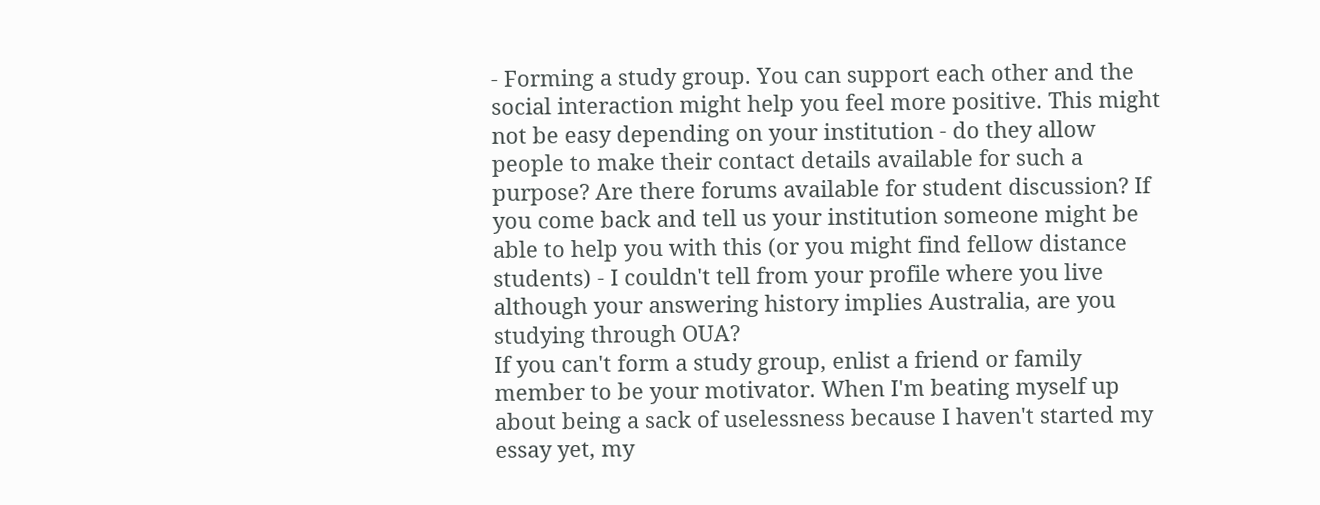- Forming a study group. You can support each other and the social interaction might help you feel more positive. This might not be easy depending on your institution - do they allow people to make their contact details available for such a purpose? Are there forums available for student discussion? If you come back and tell us your institution someone might be able to help you with this (or you might find fellow distance students) - I couldn't tell from your profile where you live although your answering history implies Australia, are you studying through OUA?
If you can't form a study group, enlist a friend or family member to be your motivator. When I'm beating myself up about being a sack of uselessness because I haven't started my essay yet, my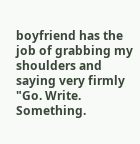boyfriend has the job of grabbing my shoulders and saying very firmly "Go. Write. Something.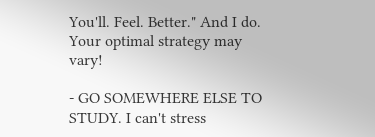You'll. Feel. Better." And I do. Your optimal strategy may vary!

- GO SOMEWHERE ELSE TO STUDY. I can't stress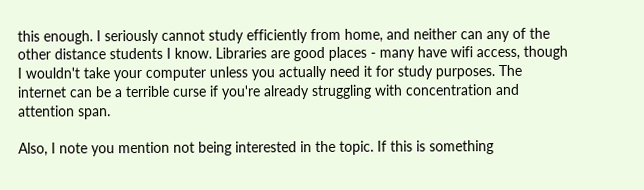this enough. I seriously cannot study efficiently from home, and neither can any of the other distance students I know. Libraries are good places - many have wifi access, though I wouldn't take your computer unless you actually need it for study purposes. The internet can be a terrible curse if you're already struggling with concentration and attention span.

Also, I note you mention not being interested in the topic. If this is something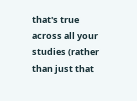that's true across all your studies (rather than just that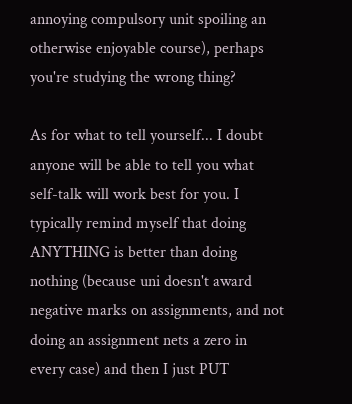annoying compulsory unit spoiling an otherwise enjoyable course), perhaps you're studying the wrong thing?

As for what to tell yourself... I doubt anyone will be able to tell you what self-talk will work best for you. I typically remind myself that doing ANYTHING is better than doing nothing (because uni doesn't award negative marks on assignments, and not doing an assignment nets a zero in every case) and then I just PUT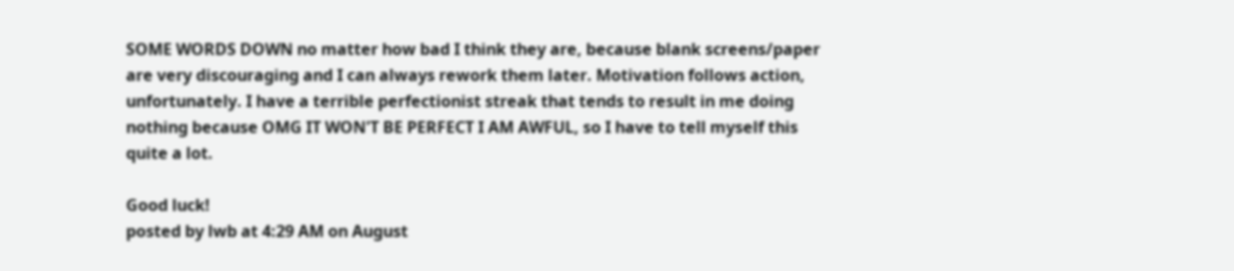SOME WORDS DOWN no matter how bad I think they are, because blank screens/paper are very discouraging and I can always rework them later. Motivation follows action, unfortunately. I have a terrible perfectionist streak that tends to result in me doing nothing because OMG IT WON'T BE PERFECT I AM AWFUL, so I have to tell myself this quite a lot.

Good luck!
posted by lwb at 4:29 AM on August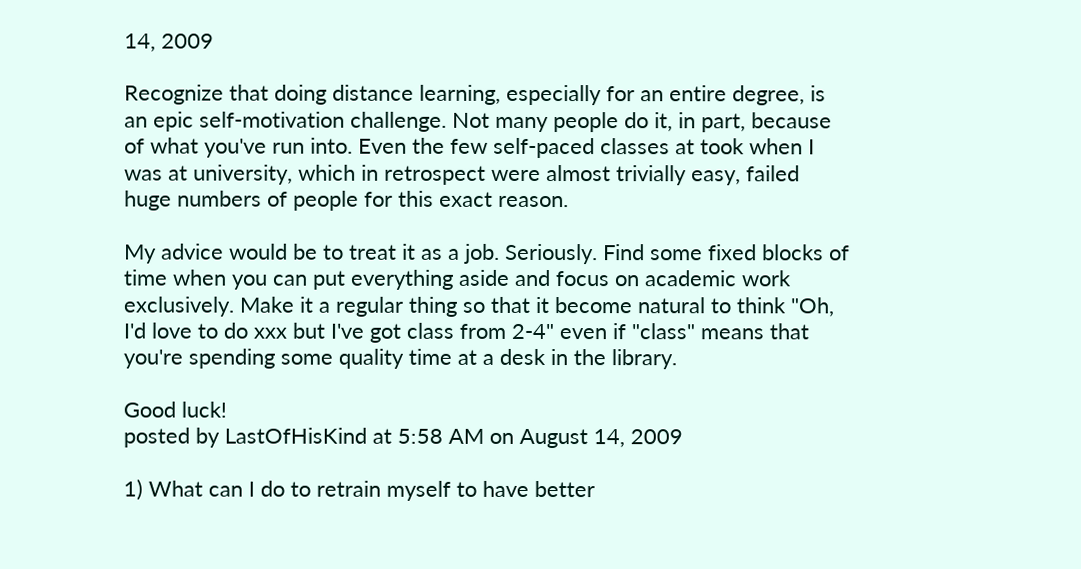14, 2009

Recognize that doing distance learning, especially for an entire degree, is an epic self-motivation challenge. Not many people do it, in part, because of what you've run into. Even the few self-paced classes at took when I was at university, which in retrospect were almost trivially easy, failed huge numbers of people for this exact reason.

My advice would be to treat it as a job. Seriously. Find some fixed blocks of time when you can put everything aside and focus on academic work exclusively. Make it a regular thing so that it become natural to think "Oh, I'd love to do xxx but I've got class from 2-4" even if "class" means that you're spending some quality time at a desk in the library.

Good luck!
posted by LastOfHisKind at 5:58 AM on August 14, 2009

1) What can I do to retrain myself to have better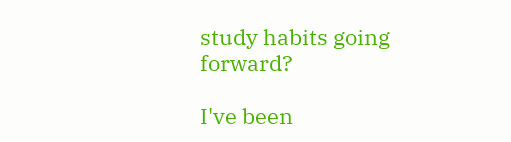study habits going forward?

I've been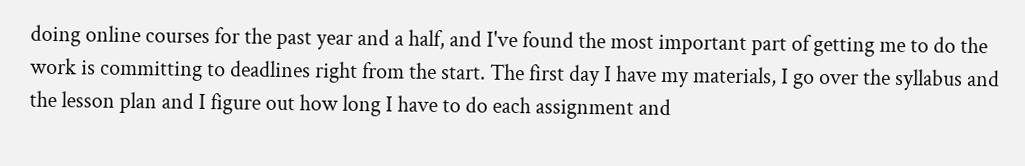doing online courses for the past year and a half, and I've found the most important part of getting me to do the work is committing to deadlines right from the start. The first day I have my materials, I go over the syllabus and the lesson plan and I figure out how long I have to do each assignment and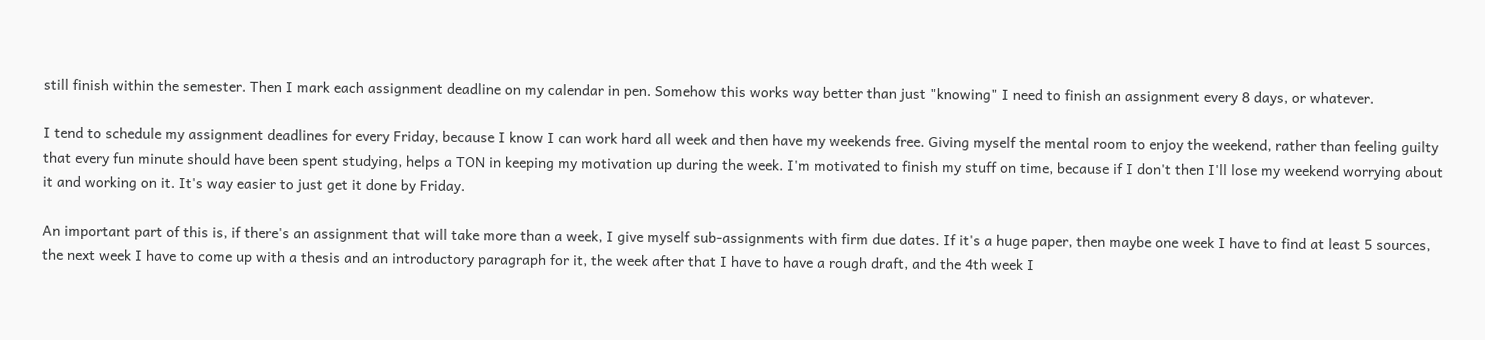still finish within the semester. Then I mark each assignment deadline on my calendar in pen. Somehow this works way better than just "knowing" I need to finish an assignment every 8 days, or whatever.

I tend to schedule my assignment deadlines for every Friday, because I know I can work hard all week and then have my weekends free. Giving myself the mental room to enjoy the weekend, rather than feeling guilty that every fun minute should have been spent studying, helps a TON in keeping my motivation up during the week. I'm motivated to finish my stuff on time, because if I don't then I'll lose my weekend worrying about it and working on it. It's way easier to just get it done by Friday.

An important part of this is, if there's an assignment that will take more than a week, I give myself sub-assignments with firm due dates. If it's a huge paper, then maybe one week I have to find at least 5 sources, the next week I have to come up with a thesis and an introductory paragraph for it, the week after that I have to have a rough draft, and the 4th week I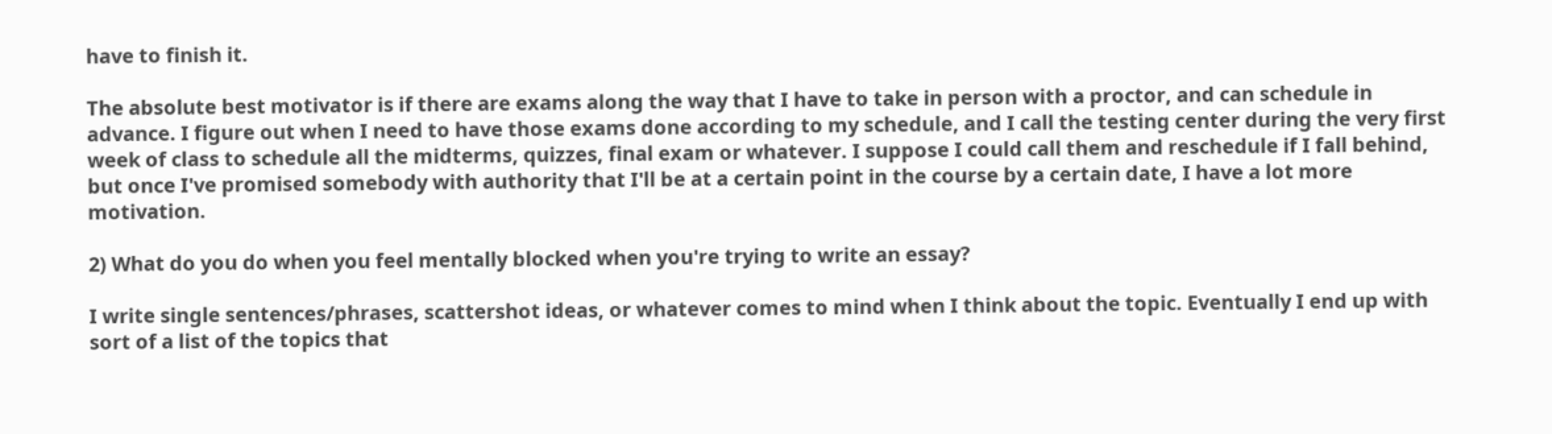have to finish it.

The absolute best motivator is if there are exams along the way that I have to take in person with a proctor, and can schedule in advance. I figure out when I need to have those exams done according to my schedule, and I call the testing center during the very first week of class to schedule all the midterms, quizzes, final exam or whatever. I suppose I could call them and reschedule if I fall behind, but once I've promised somebody with authority that I'll be at a certain point in the course by a certain date, I have a lot more motivation.

2) What do you do when you feel mentally blocked when you're trying to write an essay?

I write single sentences/phrases, scattershot ideas, or whatever comes to mind when I think about the topic. Eventually I end up with sort of a list of the topics that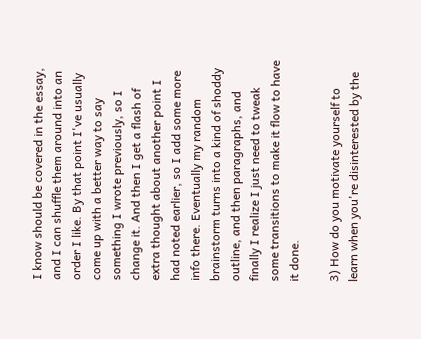I know should be covered in the essay, and I can shuffle them around into an order I like. By that point I've usually come up with a better way to say something I wrote previously, so I change it. And then I get a flash of extra thought about another point I had noted earlier, so I add some more info there. Eventually my random brainstorm turns into a kind of shoddy outline, and then paragraphs, and finally I realize I just need to tweak some transitions to make it flow to have it done.

3) How do you motivate yourself to learn when you're disinterested by the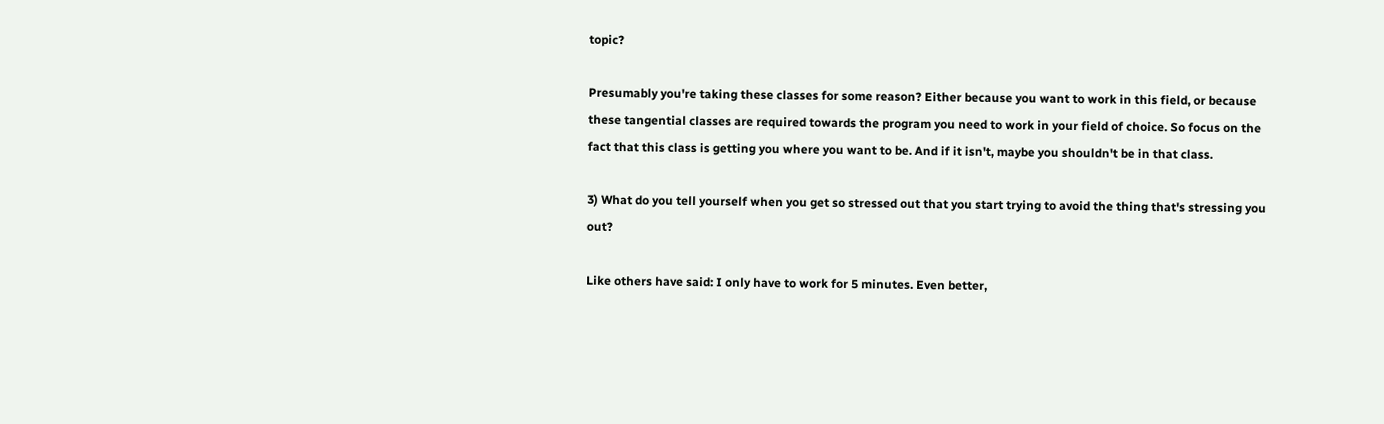topic?

Presumably you're taking these classes for some reason? Either because you want to work in this field, or because these tangential classes are required towards the program you need to work in your field of choice. So focus on the fact that this class is getting you where you want to be. And if it isn't, maybe you shouldn't be in that class.

3) What do you tell yourself when you get so stressed out that you start trying to avoid the thing that's stressing you out?

Like others have said: I only have to work for 5 minutes. Even better,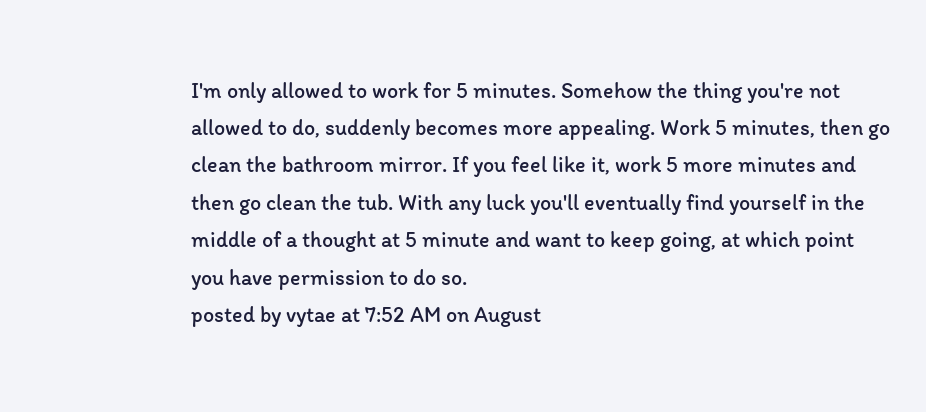I'm only allowed to work for 5 minutes. Somehow the thing you're not allowed to do, suddenly becomes more appealing. Work 5 minutes, then go clean the bathroom mirror. If you feel like it, work 5 more minutes and then go clean the tub. With any luck you'll eventually find yourself in the middle of a thought at 5 minute and want to keep going, at which point you have permission to do so.
posted by vytae at 7:52 AM on August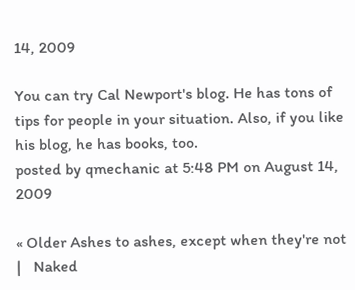14, 2009

You can try Cal Newport's blog. He has tons of tips for people in your situation. Also, if you like his blog, he has books, too.
posted by qmechanic at 5:48 PM on August 14, 2009

« Older Ashes to ashes, except when they're not   |   Naked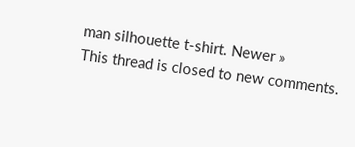man silhouette t-shirt. Newer »
This thread is closed to new comments.